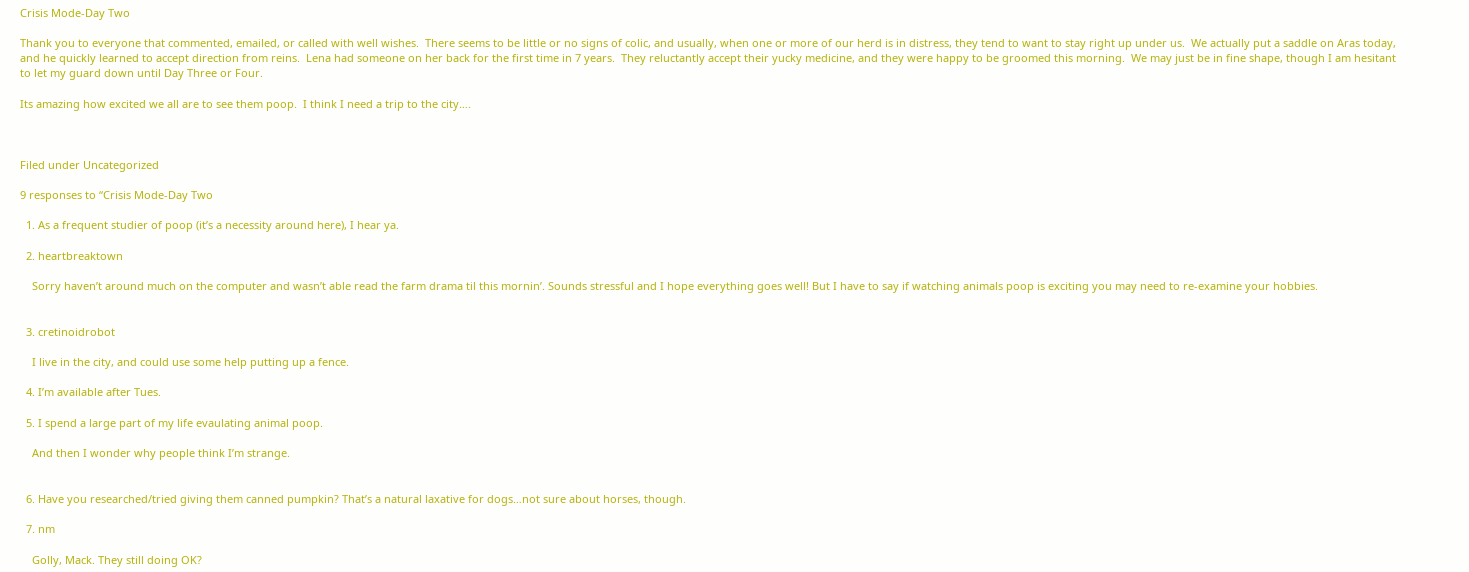Crisis Mode-Day Two

Thank you to everyone that commented, emailed, or called with well wishes.  There seems to be little or no signs of colic, and usually, when one or more of our herd is in distress, they tend to want to stay right up under us.  We actually put a saddle on Aras today, and he quickly learned to accept direction from reins.  Lena had someone on her back for the first time in 7 years.  They reluctantly accept their yucky medicine, and they were happy to be groomed this morning.  We may just be in fine shape, though I am hesitant to let my guard down until Day Three or Four.

Its amazing how excited we all are to see them poop.  I think I need a trip to the city….



Filed under Uncategorized

9 responses to “Crisis Mode-Day Two

  1. As a frequent studier of poop (it’s a necessity around here), I hear ya.

  2. heartbreaktown

    Sorry haven’t around much on the computer and wasn’t able read the farm drama til this mornin’. Sounds stressful and I hope everything goes well! But I have to say if watching animals poop is exciting you may need to re-examine your hobbies.


  3. cretinoidrobot

    I live in the city, and could use some help putting up a fence.

  4. I’m available after Tues.

  5. I spend a large part of my life evaulating animal poop.

    And then I wonder why people think I’m strange.


  6. Have you researched/tried giving them canned pumpkin? That’s a natural laxative for dogs…not sure about horses, though.

  7. nm

    Golly, Mack. They still doing OK?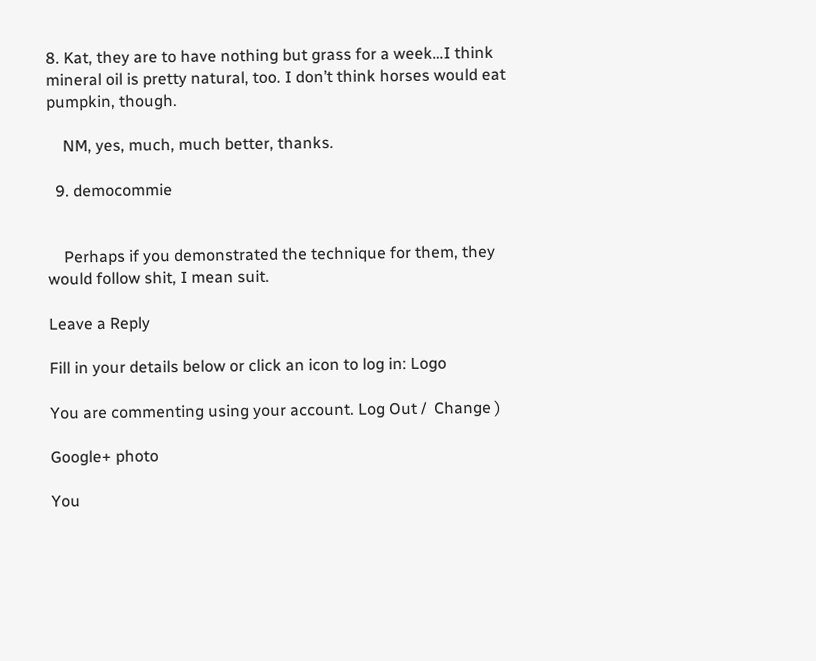8. Kat, they are to have nothing but grass for a week…I think mineral oil is pretty natural, too. I don’t think horses would eat pumpkin, though.

    NM, yes, much, much better, thanks.

  9. democommie


    Perhaps if you demonstrated the technique for them, they would follow shit, I mean suit.

Leave a Reply

Fill in your details below or click an icon to log in: Logo

You are commenting using your account. Log Out /  Change )

Google+ photo

You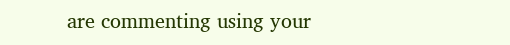are commenting using your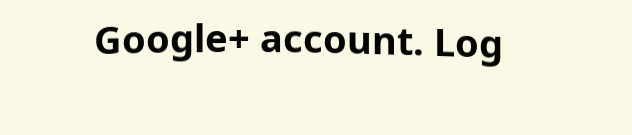Google+ account. Log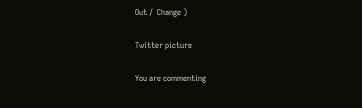Out /  Change )

Twitter picture

You are commenting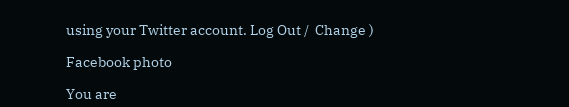using your Twitter account. Log Out /  Change )

Facebook photo

You are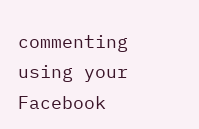commenting using your Facebook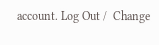account. Log Out /  Change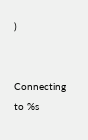)


Connecting to %s